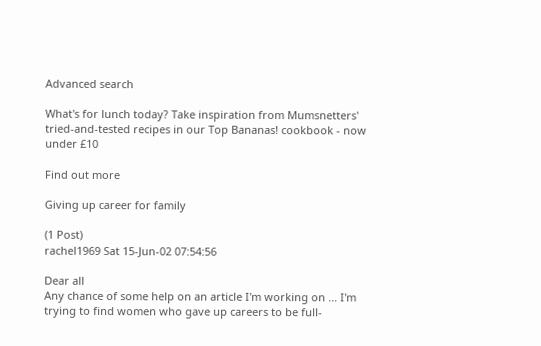Advanced search

What's for lunch today? Take inspiration from Mumsnetters' tried-and-tested recipes in our Top Bananas! cookbook - now under £10

Find out more

Giving up career for family

(1 Post)
rachel1969 Sat 15-Jun-02 07:54:56

Dear all
Any chance of some help on an article I'm working on ... I'm trying to find women who gave up careers to be full-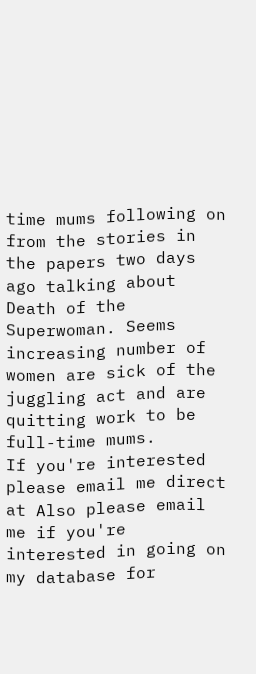time mums following on from the stories in the papers two days ago talking about Death of the Superwoman. Seems increasing number of women are sick of the juggling act and are quitting work to be full-time mums.
If you're interested please email me direct at Also please email me if you're interested in going on my database for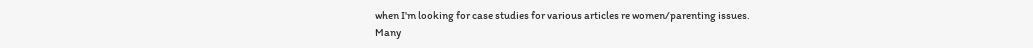when I'm looking for case studies for various articles re women/parenting issues.
Many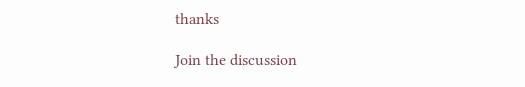thanks

Join the discussion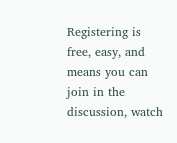Registering is free, easy, and means you can join in the discussion, watch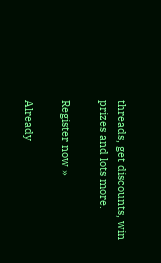threads, get discounts, win prizes and lots more.

Register now »

Already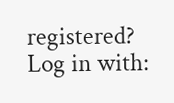registered? Log in with: